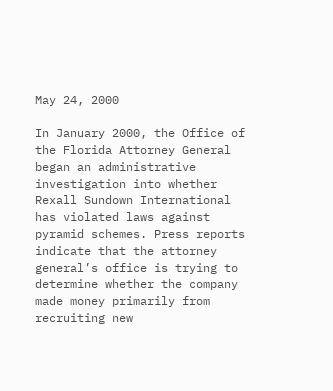May 24, 2000

In January 2000, the Office of the Florida Attorney General began an administrative investigation into whether Rexall Sundown International has violated laws against pyramid schemes. Press reports indicate that the attorney general’s office is trying to determine whether the company made money primarily from recruiting new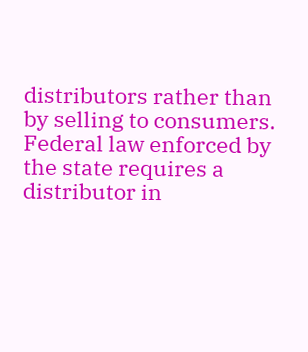distributors rather than by selling to consumers. Federal law enforced by the state requires a distributor in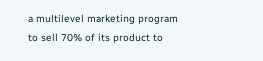a multilevel marketing program to sell 70% of its product to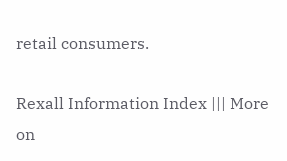retail consumers.

Rexall Information Index ||| More on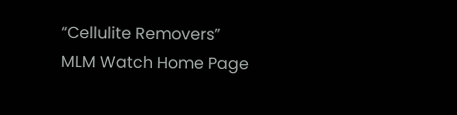“Cellulite Removers”
MLM Watch Home Page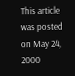This article was posted on May 24, 2000